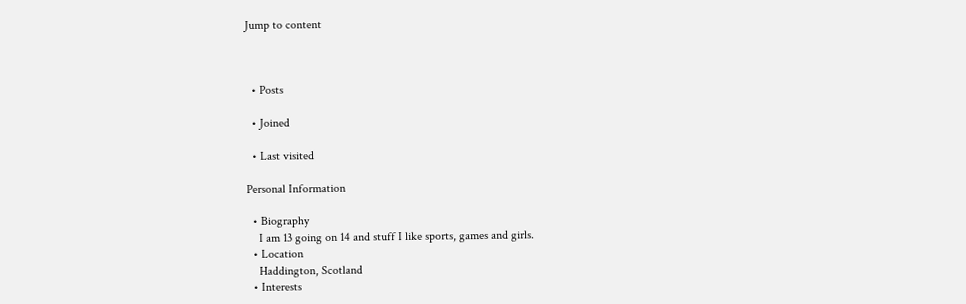Jump to content



  • Posts

  • Joined

  • Last visited

Personal Information

  • Biography
    I am 13 going on 14 and stuff I like sports, games and girls.
  • Location
    Haddington, Scotland
  • Interests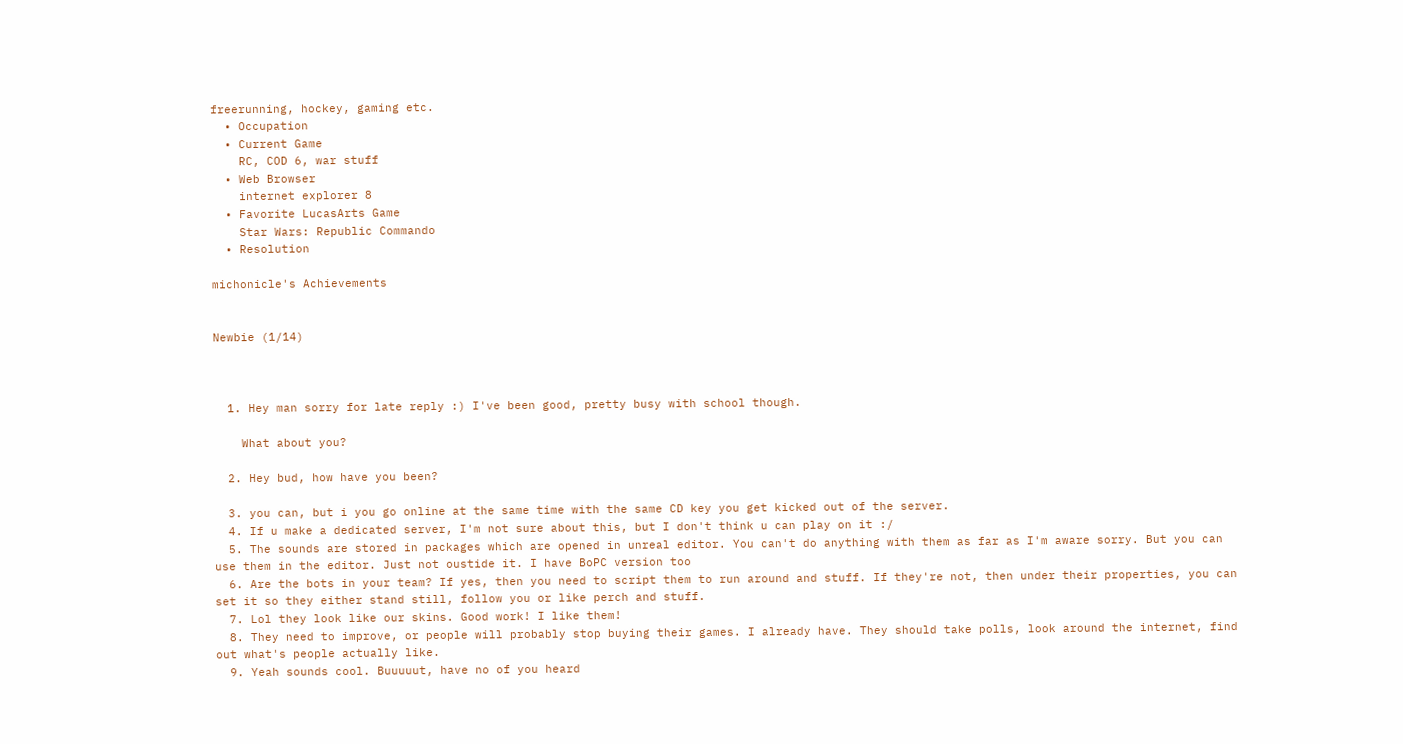freerunning, hockey, gaming etc.
  • Occupation
  • Current Game
    RC, COD 6, war stuff
  • Web Browser
    internet explorer 8
  • Favorite LucasArts Game
    Star Wars: Republic Commando
  • Resolution

michonicle's Achievements


Newbie (1/14)



  1. Hey man sorry for late reply :) I've been good, pretty busy with school though.

    What about you?

  2. Hey bud, how have you been?

  3. you can, but i you go online at the same time with the same CD key you get kicked out of the server.
  4. If u make a dedicated server, I'm not sure about this, but I don't think u can play on it :/
  5. The sounds are stored in packages which are opened in unreal editor. You can't do anything with them as far as I'm aware sorry. But you can use them in the editor. Just not oustide it. I have BoPC version too
  6. Are the bots in your team? If yes, then you need to script them to run around and stuff. If they're not, then under their properties, you can set it so they either stand still, follow you or like perch and stuff.
  7. Lol they look like our skins. Good work! I like them!
  8. They need to improve, or people will probably stop buying their games. I already have. They should take polls, look around the internet, find out what's people actually like.
  9. Yeah sounds cool. Buuuuut, have no of you heard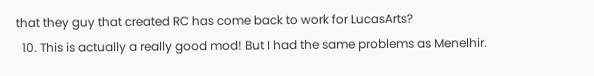that they guy that created RC has come back to work for LucasArts?
  10. This is actually a really good mod! But I had the same problems as Menelhir.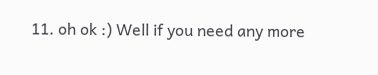11. oh ok :) Well if you need any more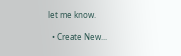let me know.

  • Create New...